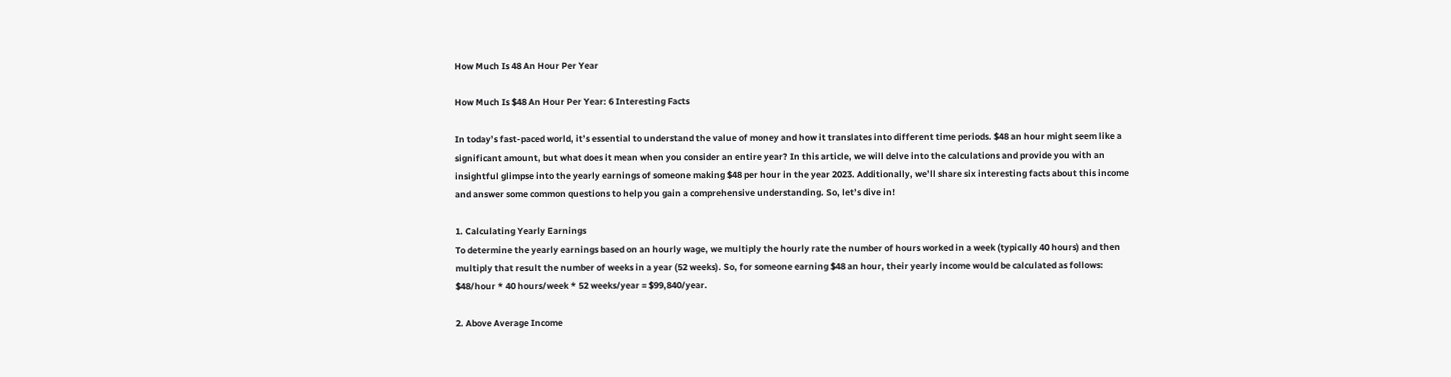How Much Is 48 An Hour Per Year

How Much Is $48 An Hour Per Year: 6 Interesting Facts

In today’s fast-paced world, it’s essential to understand the value of money and how it translates into different time periods. $48 an hour might seem like a significant amount, but what does it mean when you consider an entire year? In this article, we will delve into the calculations and provide you with an insightful glimpse into the yearly earnings of someone making $48 per hour in the year 2023. Additionally, we’ll share six interesting facts about this income and answer some common questions to help you gain a comprehensive understanding. So, let’s dive in!

1. Calculating Yearly Earnings
To determine the yearly earnings based on an hourly wage, we multiply the hourly rate the number of hours worked in a week (typically 40 hours) and then multiply that result the number of weeks in a year (52 weeks). So, for someone earning $48 an hour, their yearly income would be calculated as follows:
$48/hour * 40 hours/week * 52 weeks/year = $99,840/year.

2. Above Average Income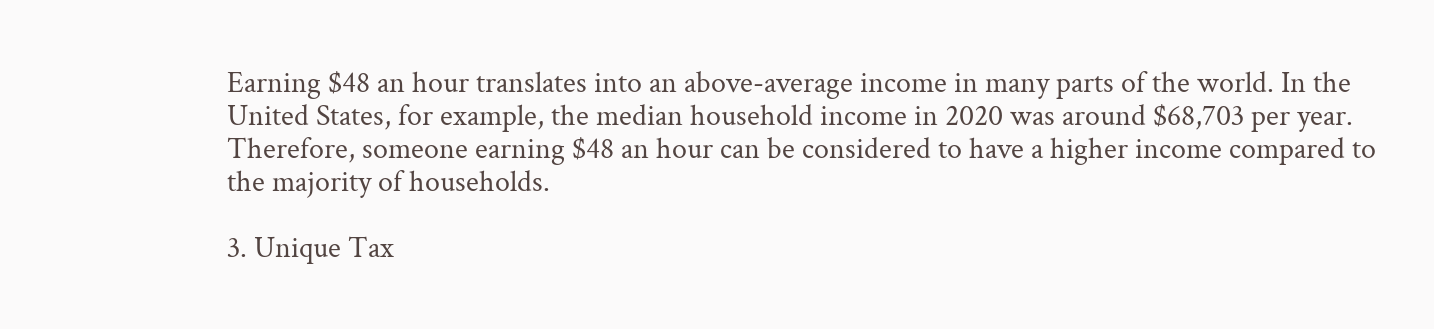Earning $48 an hour translates into an above-average income in many parts of the world. In the United States, for example, the median household income in 2020 was around $68,703 per year. Therefore, someone earning $48 an hour can be considered to have a higher income compared to the majority of households.

3. Unique Tax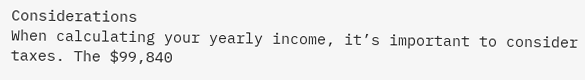Considerations
When calculating your yearly income, it’s important to consider taxes. The $99,840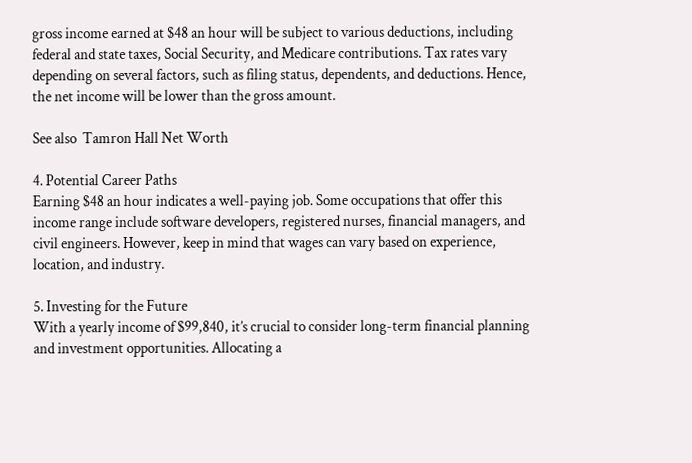gross income earned at $48 an hour will be subject to various deductions, including federal and state taxes, Social Security, and Medicare contributions. Tax rates vary depending on several factors, such as filing status, dependents, and deductions. Hence, the net income will be lower than the gross amount.

See also  Tamron Hall Net Worth

4. Potential Career Paths
Earning $48 an hour indicates a well-paying job. Some occupations that offer this income range include software developers, registered nurses, financial managers, and civil engineers. However, keep in mind that wages can vary based on experience, location, and industry.

5. Investing for the Future
With a yearly income of $99,840, it’s crucial to consider long-term financial planning and investment opportunities. Allocating a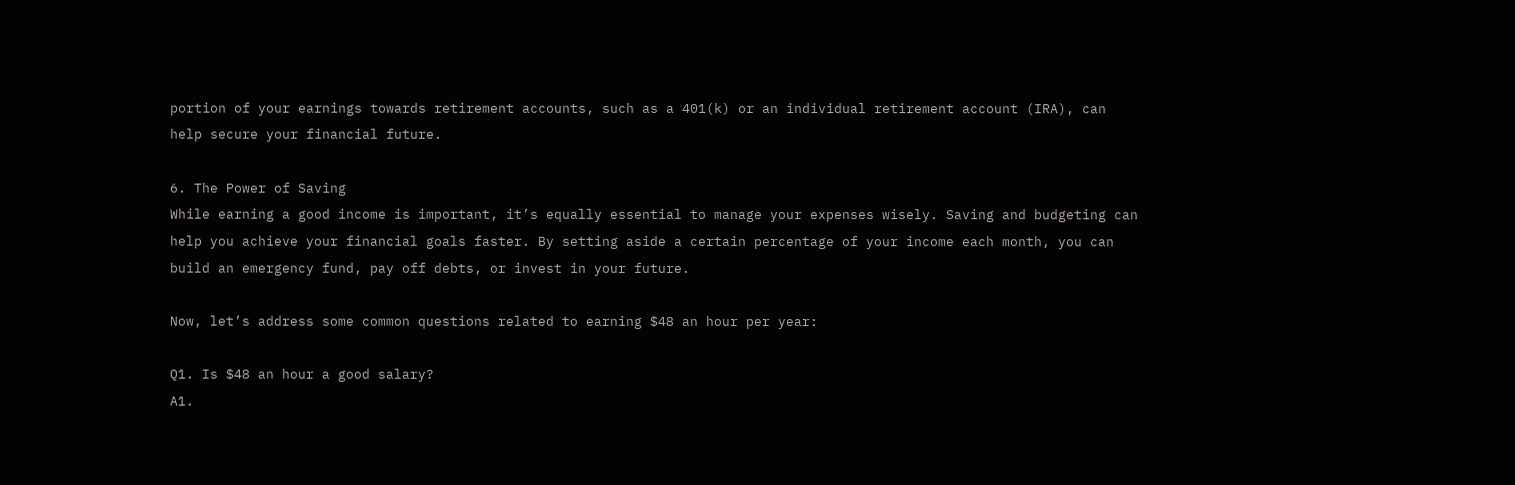portion of your earnings towards retirement accounts, such as a 401(k) or an individual retirement account (IRA), can help secure your financial future.

6. The Power of Saving
While earning a good income is important, it’s equally essential to manage your expenses wisely. Saving and budgeting can help you achieve your financial goals faster. By setting aside a certain percentage of your income each month, you can build an emergency fund, pay off debts, or invest in your future.

Now, let’s address some common questions related to earning $48 an hour per year:

Q1. Is $48 an hour a good salary?
A1.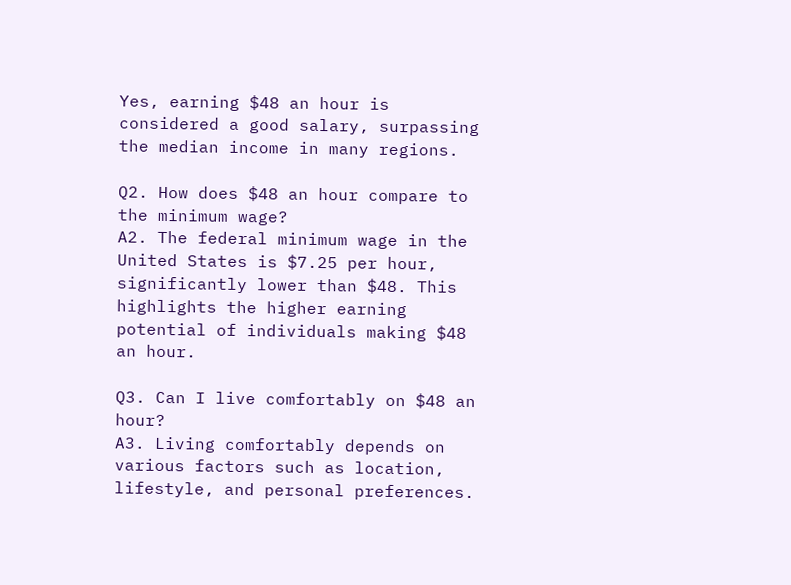Yes, earning $48 an hour is considered a good salary, surpassing the median income in many regions.

Q2. How does $48 an hour compare to the minimum wage?
A2. The federal minimum wage in the United States is $7.25 per hour, significantly lower than $48. This highlights the higher earning potential of individuals making $48 an hour.

Q3. Can I live comfortably on $48 an hour?
A3. Living comfortably depends on various factors such as location, lifestyle, and personal preferences.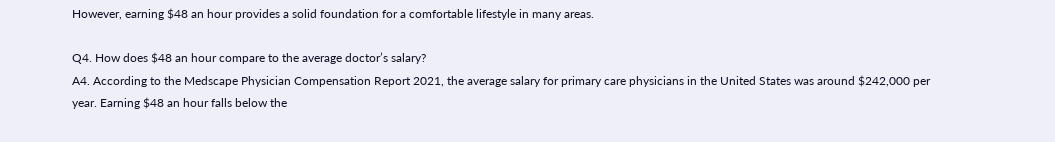However, earning $48 an hour provides a solid foundation for a comfortable lifestyle in many areas.

Q4. How does $48 an hour compare to the average doctor’s salary?
A4. According to the Medscape Physician Compensation Report 2021, the average salary for primary care physicians in the United States was around $242,000 per year. Earning $48 an hour falls below the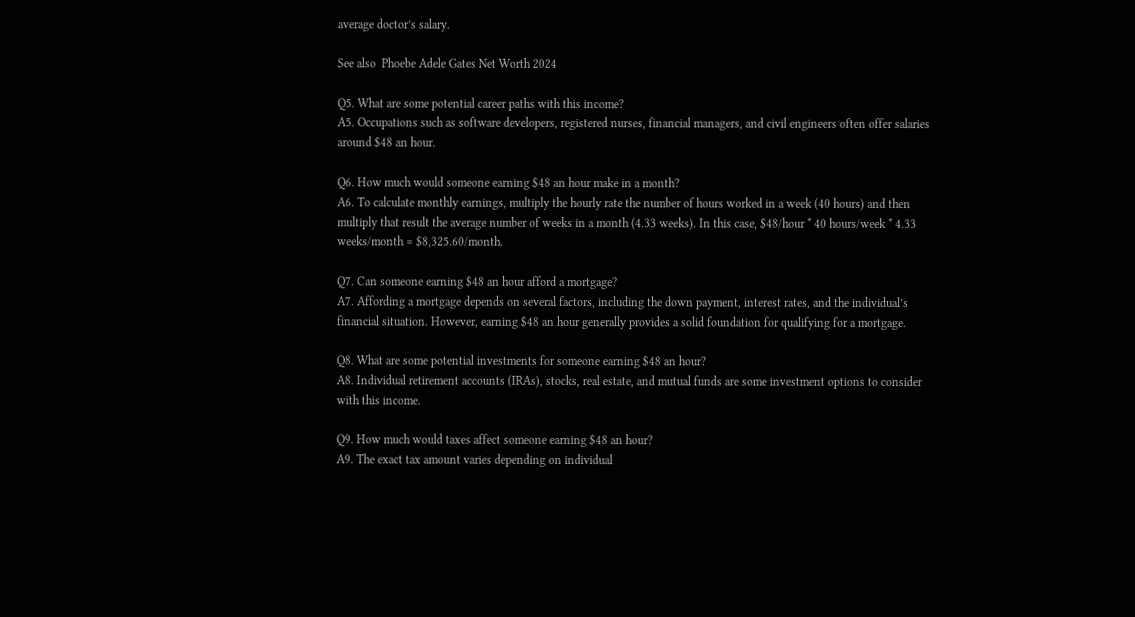average doctor’s salary.

See also  Phoebe Adele Gates Net Worth 2024

Q5. What are some potential career paths with this income?
A5. Occupations such as software developers, registered nurses, financial managers, and civil engineers often offer salaries around $48 an hour.

Q6. How much would someone earning $48 an hour make in a month?
A6. To calculate monthly earnings, multiply the hourly rate the number of hours worked in a week (40 hours) and then multiply that result the average number of weeks in a month (4.33 weeks). In this case, $48/hour * 40 hours/week * 4.33 weeks/month = $8,325.60/month.

Q7. Can someone earning $48 an hour afford a mortgage?
A7. Affording a mortgage depends on several factors, including the down payment, interest rates, and the individual’s financial situation. However, earning $48 an hour generally provides a solid foundation for qualifying for a mortgage.

Q8. What are some potential investments for someone earning $48 an hour?
A8. Individual retirement accounts (IRAs), stocks, real estate, and mutual funds are some investment options to consider with this income.

Q9. How much would taxes affect someone earning $48 an hour?
A9. The exact tax amount varies depending on individual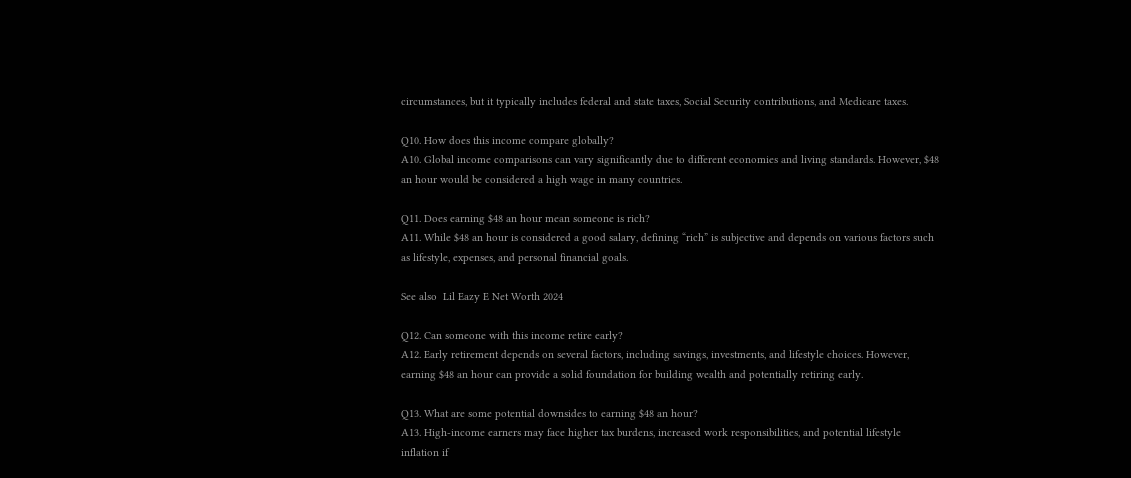circumstances, but it typically includes federal and state taxes, Social Security contributions, and Medicare taxes.

Q10. How does this income compare globally?
A10. Global income comparisons can vary significantly due to different economies and living standards. However, $48 an hour would be considered a high wage in many countries.

Q11. Does earning $48 an hour mean someone is rich?
A11. While $48 an hour is considered a good salary, defining “rich” is subjective and depends on various factors such as lifestyle, expenses, and personal financial goals.

See also  Lil Eazy E Net Worth 2024

Q12. Can someone with this income retire early?
A12. Early retirement depends on several factors, including savings, investments, and lifestyle choices. However, earning $48 an hour can provide a solid foundation for building wealth and potentially retiring early.

Q13. What are some potential downsides to earning $48 an hour?
A13. High-income earners may face higher tax burdens, increased work responsibilities, and potential lifestyle inflation if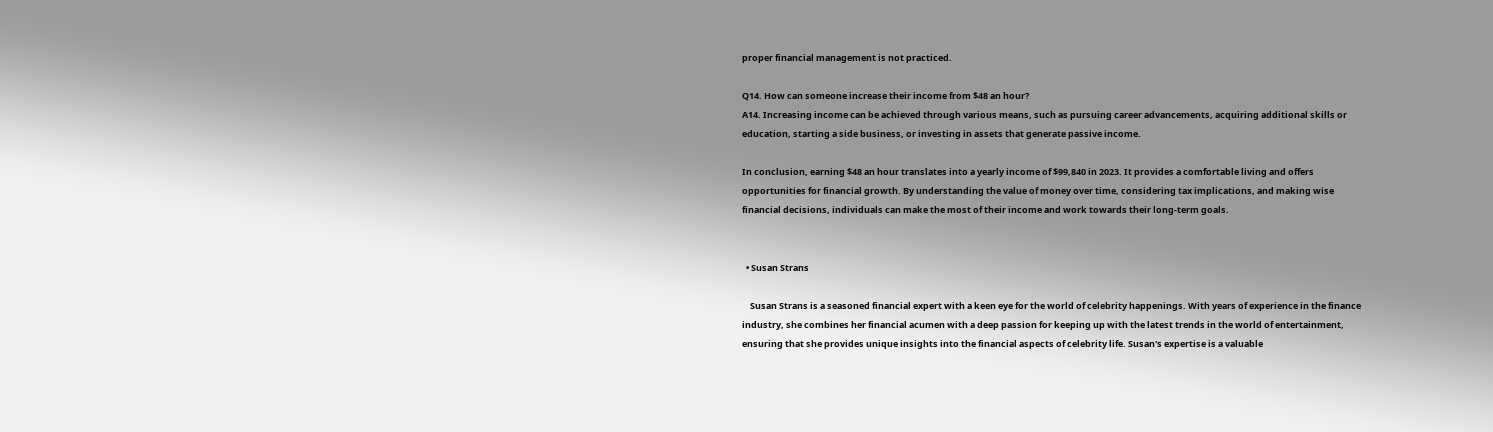proper financial management is not practiced.

Q14. How can someone increase their income from $48 an hour?
A14. Increasing income can be achieved through various means, such as pursuing career advancements, acquiring additional skills or education, starting a side business, or investing in assets that generate passive income.

In conclusion, earning $48 an hour translates into a yearly income of $99,840 in 2023. It provides a comfortable living and offers opportunities for financial growth. By understanding the value of money over time, considering tax implications, and making wise financial decisions, individuals can make the most of their income and work towards their long-term goals.


  • Susan Strans

    Susan Strans is a seasoned financial expert with a keen eye for the world of celebrity happenings. With years of experience in the finance industry, she combines her financial acumen with a deep passion for keeping up with the latest trends in the world of entertainment, ensuring that she provides unique insights into the financial aspects of celebrity life. Susan's expertise is a valuable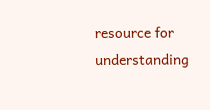resource for understanding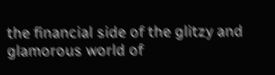the financial side of the glitzy and glamorous world of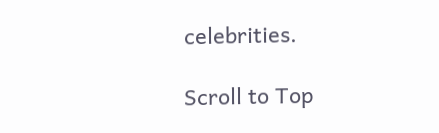celebrities.

Scroll to Top